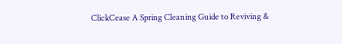ClickCease A Spring Cleaning Guide to Reviving &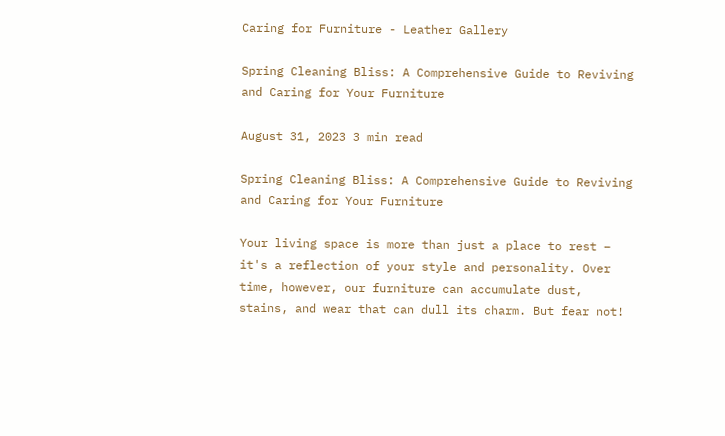Caring for Furniture - Leather Gallery

Spring Cleaning Bliss: A Comprehensive Guide to Reviving and Caring for Your Furniture

August 31, 2023 3 min read

Spring Cleaning Bliss: A Comprehensive Guide to Reviving and Caring for Your Furniture

Your living space is more than just a place to rest – it's a reflection of your style and personality. Over time, however, our furniture can accumulate dust, stains, and wear that can dull its charm. But fear not!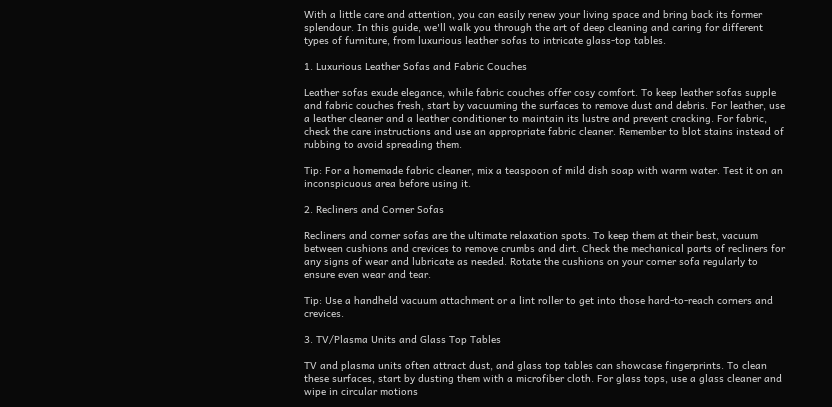With a little care and attention, you can easily renew your living space and bring back its former splendour. In this guide, we'll walk you through the art of deep cleaning and caring for different types of furniture, from luxurious leather sofas to intricate glass-top tables.

1. Luxurious Leather Sofas and Fabric Couches

Leather sofas exude elegance, while fabric couches offer cosy comfort. To keep leather sofas supple and fabric couches fresh, start by vacuuming the surfaces to remove dust and debris. For leather, use a leather cleaner and a leather conditioner to maintain its lustre and prevent cracking. For fabric, check the care instructions and use an appropriate fabric cleaner. Remember to blot stains instead of rubbing to avoid spreading them.

Tip: For a homemade fabric cleaner, mix a teaspoon of mild dish soap with warm water. Test it on an inconspicuous area before using it.

2. Recliners and Corner Sofas

Recliners and corner sofas are the ultimate relaxation spots. To keep them at their best, vacuum between cushions and crevices to remove crumbs and dirt. Check the mechanical parts of recliners for any signs of wear and lubricate as needed. Rotate the cushions on your corner sofa regularly to ensure even wear and tear.

Tip: Use a handheld vacuum attachment or a lint roller to get into those hard-to-reach corners and crevices.

3. TV/Plasma Units and Glass Top Tables

TV and plasma units often attract dust, and glass top tables can showcase fingerprints. To clean these surfaces, start by dusting them with a microfiber cloth. For glass tops, use a glass cleaner and wipe in circular motions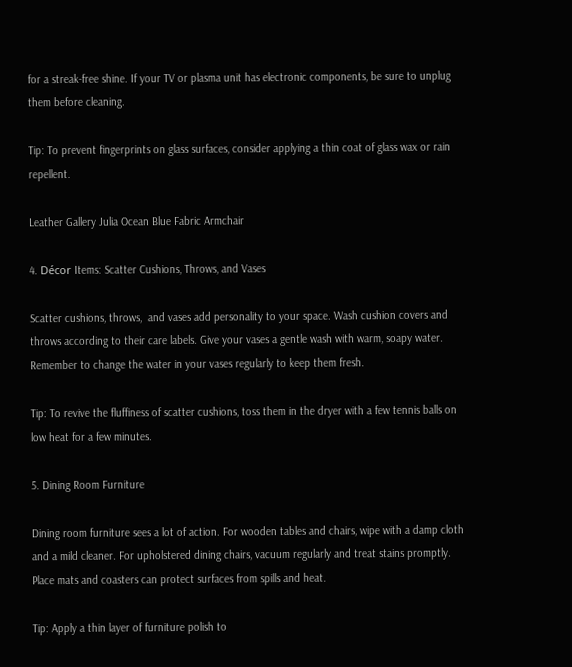for a streak-free shine. If your TV or plasma unit has electronic components, be sure to unplug them before cleaning.

Tip: To prevent fingerprints on glass surfaces, consider applying a thin coat of glass wax or rain repellent.

Leather Gallery Julia Ocean Blue Fabric Armchair

4. Décor Items: Scatter Cushions, Throws, and Vases

Scatter cushions, throws,  and vases add personality to your space. Wash cushion covers and throws according to their care labels. Give your vases a gentle wash with warm, soapy water. Remember to change the water in your vases regularly to keep them fresh.

Tip: To revive the fluffiness of scatter cushions, toss them in the dryer with a few tennis balls on low heat for a few minutes.

5. Dining Room Furniture

Dining room furniture sees a lot of action. For wooden tables and chairs, wipe with a damp cloth and a mild cleaner. For upholstered dining chairs, vacuum regularly and treat stains promptly. Place mats and coasters can protect surfaces from spills and heat.

Tip: Apply a thin layer of furniture polish to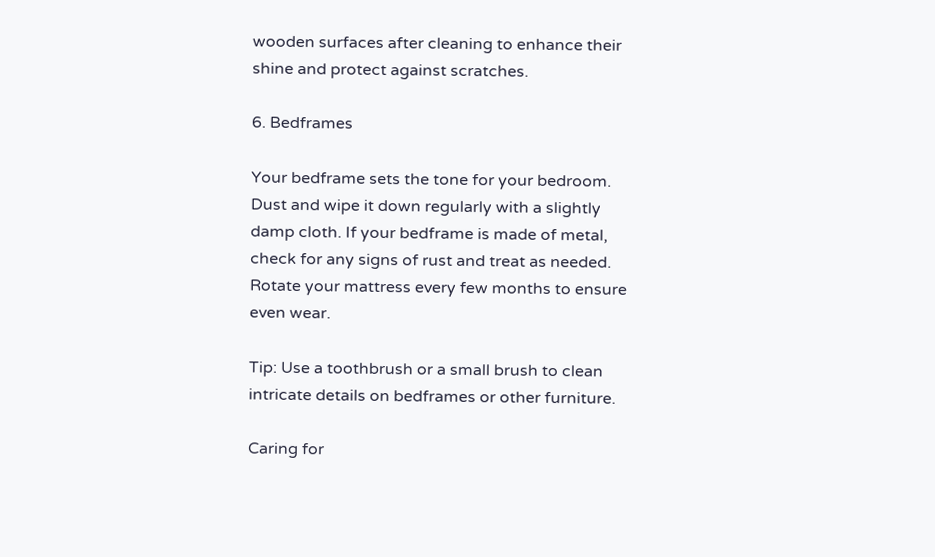wooden surfaces after cleaning to enhance their shine and protect against scratches.

6. Bedframes

Your bedframe sets the tone for your bedroom.  Dust and wipe it down regularly with a slightly damp cloth. If your bedframe is made of metal, check for any signs of rust and treat as needed. Rotate your mattress every few months to ensure even wear.

Tip: Use a toothbrush or a small brush to clean intricate details on bedframes or other furniture.

Caring for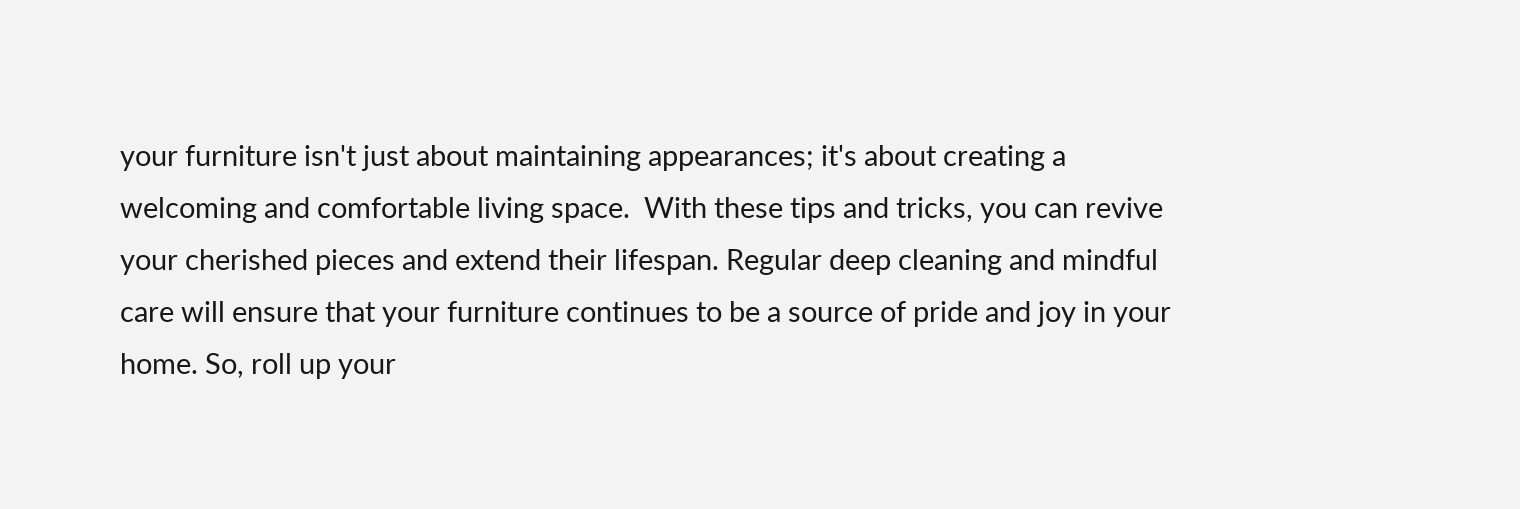your furniture isn't just about maintaining appearances; it's about creating a welcoming and comfortable living space.  With these tips and tricks, you can revive your cherished pieces and extend their lifespan. Regular deep cleaning and mindful care will ensure that your furniture continues to be a source of pride and joy in your home. So, roll up your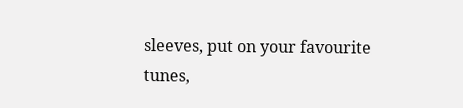sleeves, put on your favourite tunes,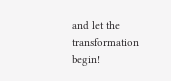and let the transformation begin!